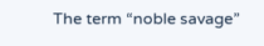The term “noble savage”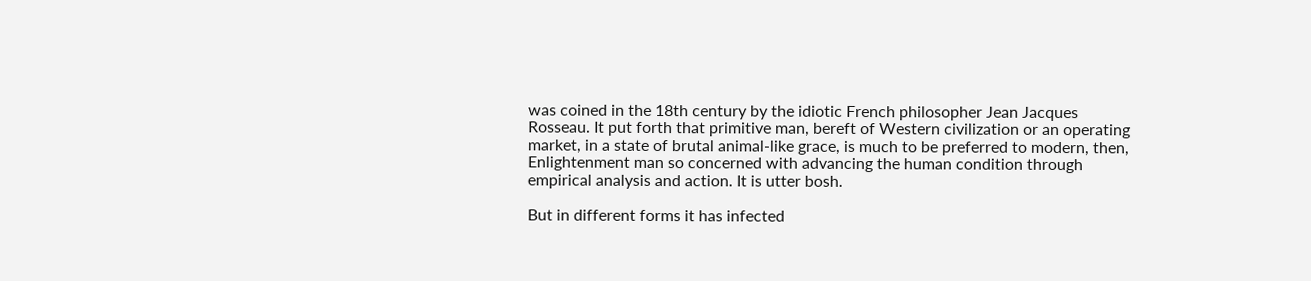was coined in the 18th century by the idiotic French philosopher Jean Jacques Rosseau. It put forth that primitive man, bereft of Western civilization or an operating market, in a state of brutal animal-like grace, is much to be preferred to modern, then, Enlightenment man so concerned with advancing the human condition through empirical analysis and action. It is utter bosh.

But in different forms it has infected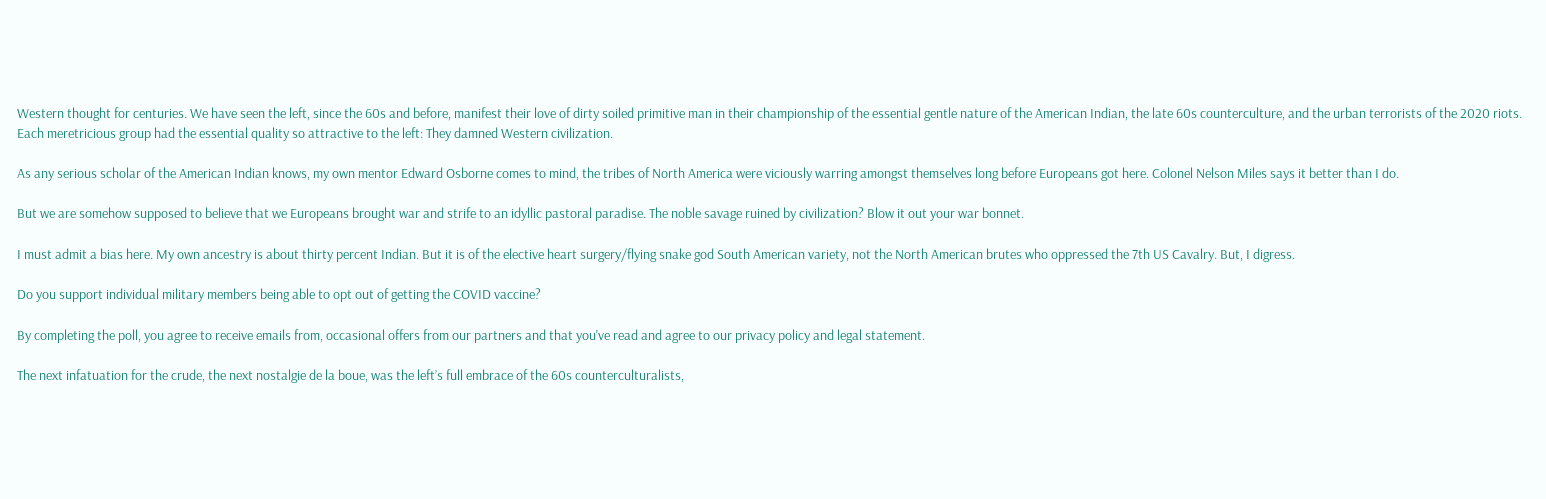Western thought for centuries. We have seen the left, since the 60s and before, manifest their love of dirty soiled primitive man in their championship of the essential gentle nature of the American Indian, the late 60s counterculture, and the urban terrorists of the 2020 riots. Each meretricious group had the essential quality so attractive to the left: They damned Western civilization.

As any serious scholar of the American Indian knows, my own mentor Edward Osborne comes to mind, the tribes of North America were viciously warring amongst themselves long before Europeans got here. Colonel Nelson Miles says it better than I do.

But we are somehow supposed to believe that we Europeans brought war and strife to an idyllic pastoral paradise. The noble savage ruined by civilization? Blow it out your war bonnet.

I must admit a bias here. My own ancestry is about thirty percent Indian. But it is of the elective heart surgery/flying snake god South American variety, not the North American brutes who oppressed the 7th US Cavalry. But, I digress.

Do you support individual military members being able to opt out of getting the COVID vaccine?

By completing the poll, you agree to receive emails from, occasional offers from our partners and that you've read and agree to our privacy policy and legal statement.

The next infatuation for the crude, the next nostalgie de la boue, was the left’s full embrace of the 60s counterculturalists,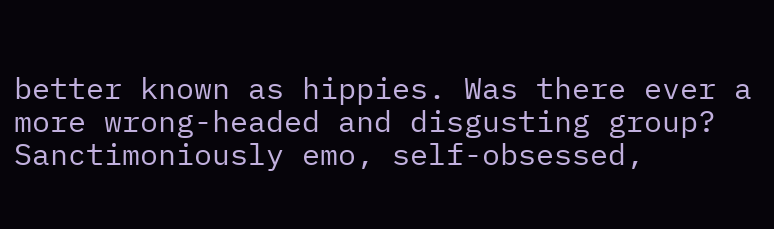better known as hippies. Was there ever a more wrong-headed and disgusting group? Sanctimoniously emo, self-obsessed,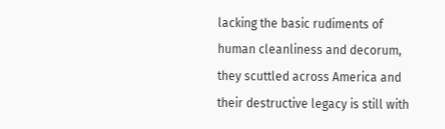lacking the basic rudiments of human cleanliness and decorum, they scuttled across America and their destructive legacy is still with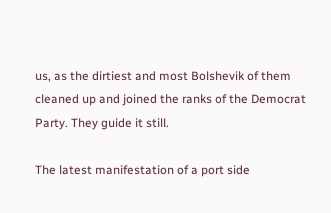us, as the dirtiest and most Bolshevik of them cleaned up and joined the ranks of the Democrat Party. They guide it still.

The latest manifestation of a port side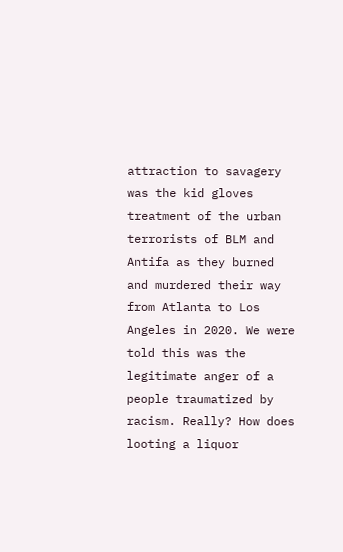attraction to savagery was the kid gloves treatment of the urban terrorists of BLM and Antifa as they burned and murdered their way from Atlanta to Los Angeles in 2020. We were told this was the legitimate anger of a people traumatized by racism. Really? How does looting a liquor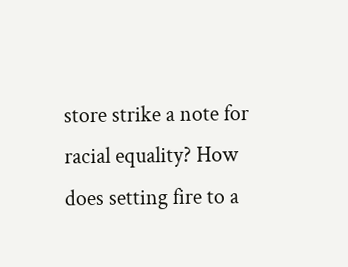store strike a note for racial equality? How does setting fire to a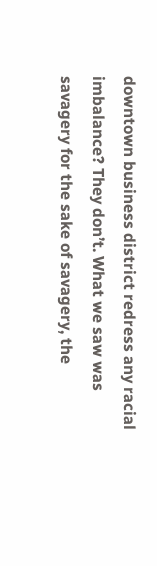downtown business district redress any racial imbalance? They don’t. What we saw was savagery for the sake of savagery, the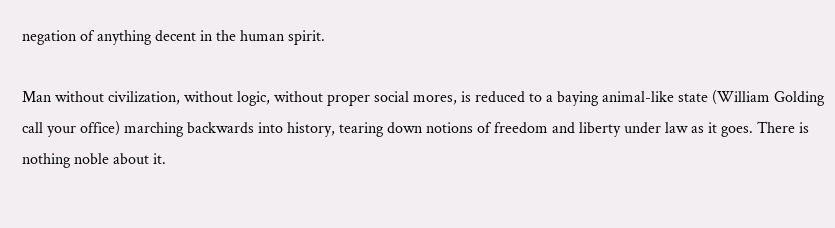negation of anything decent in the human spirit.

Man without civilization, without logic, without proper social mores, is reduced to a baying animal-like state (William Golding call your office) marching backwards into history, tearing down notions of freedom and liberty under law as it goes. There is nothing noble about it.